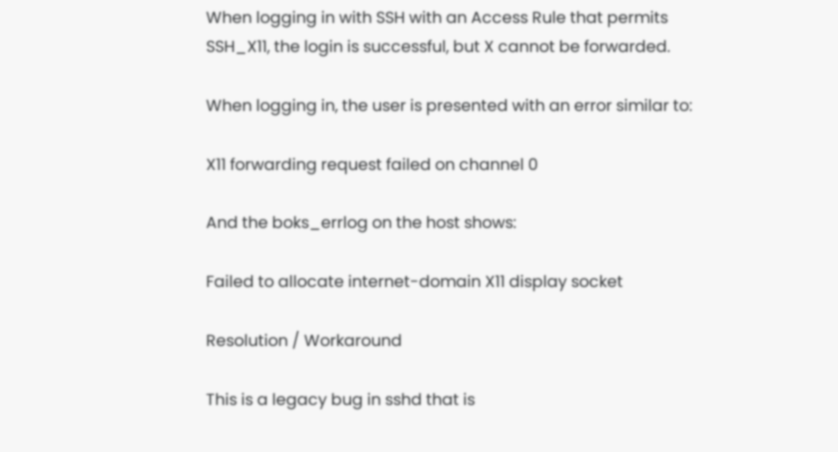When logging in with SSH with an Access Rule that permits SSH_X11, the login is successful, but X cannot be forwarded.

When logging in, the user is presented with an error similar to:

X11 forwarding request failed on channel 0

And the boks_errlog on the host shows:

Failed to allocate internet-domain X11 display socket

Resolution / Workaround

This is a legacy bug in sshd that is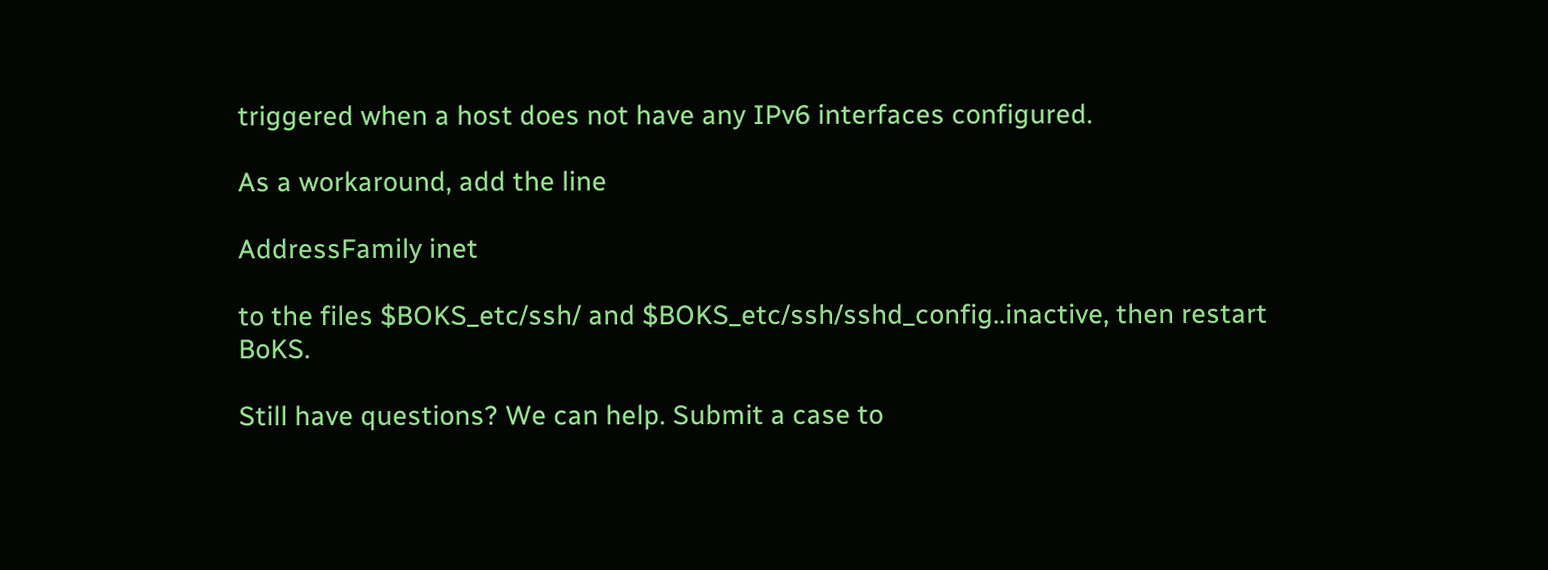triggered when a host does not have any IPv6 interfaces configured.

As a workaround, add the line

AddressFamily inet

to the files $BOKS_etc/ssh/ and $BOKS_etc/ssh/sshd_config..inactive, then restart BoKS.

Still have questions? We can help. Submit a case to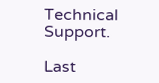Technical Support.

Last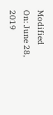Modified On: June 28, 2019